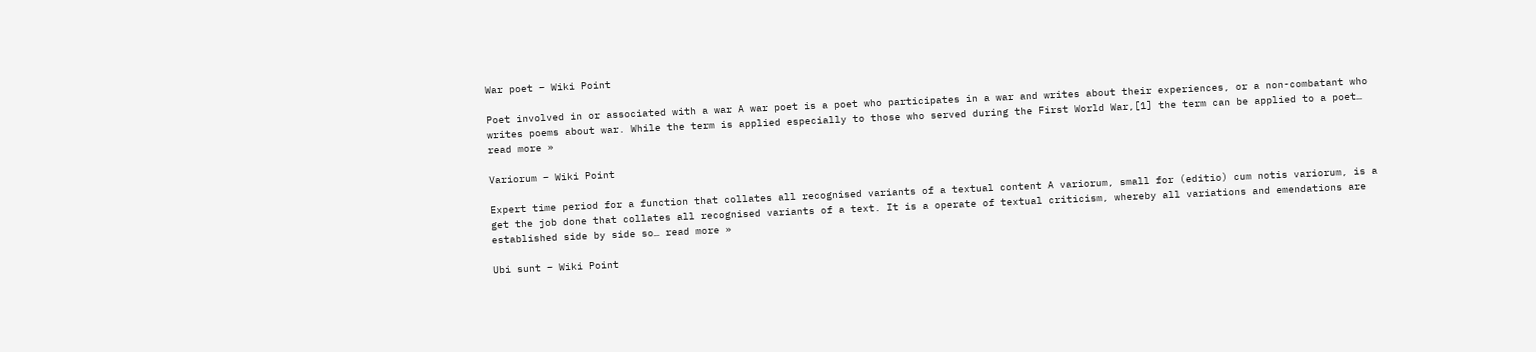War poet – Wiki Point

Poet involved in or associated with a war A war poet is a poet who participates in a war and writes about their experiences, or a non-combatant who writes poems about war. While the term is applied especially to those who served during the First World War,[1] the term can be applied to a poet… read more »

Variorum – Wiki Point

Expert time period for a function that collates all recognised variants of a textual content A variorum, small for (editio) cum notis variorum, is a get the job done that collates all recognised variants of a text. It is a operate of textual criticism, whereby all variations and emendations are established side by side so… read more »

Ubi sunt – Wiki Point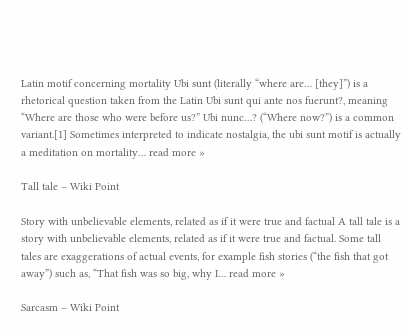Latin motif concerning mortality Ubi sunt (literally “where are… [they]”) is a rhetorical question taken from the Latin Ubi sunt qui ante nos fuerunt?, meaning “Where are those who were before us?” Ubi nunc…? (“Where now?”) is a common variant.[1] Sometimes interpreted to indicate nostalgia, the ubi sunt motif is actually a meditation on mortality… read more »

Tall tale – Wiki Point

Story with unbelievable elements, related as if it were true and factual A tall tale is a story with unbelievable elements, related as if it were true and factual. Some tall tales are exaggerations of actual events, for example fish stories (“the fish that got away”) such as, “That fish was so big, why I… read more »

Sarcasm – Wiki Point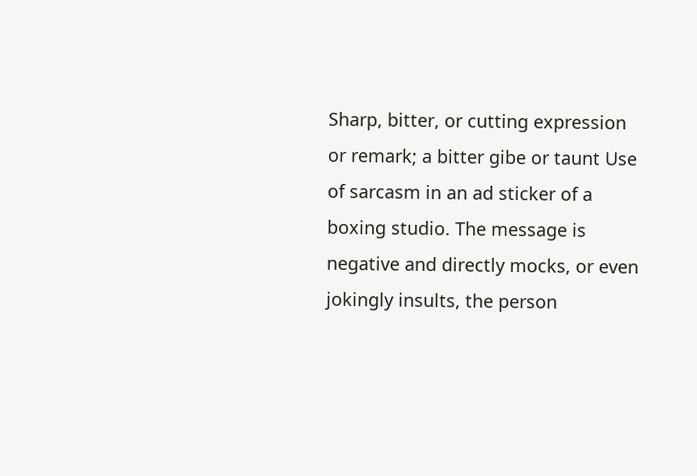Sharp, bitter, or cutting expression or remark; a bitter gibe or taunt Use of sarcasm in an ad sticker of a boxing studio. The message is negative and directly mocks, or even jokingly insults, the person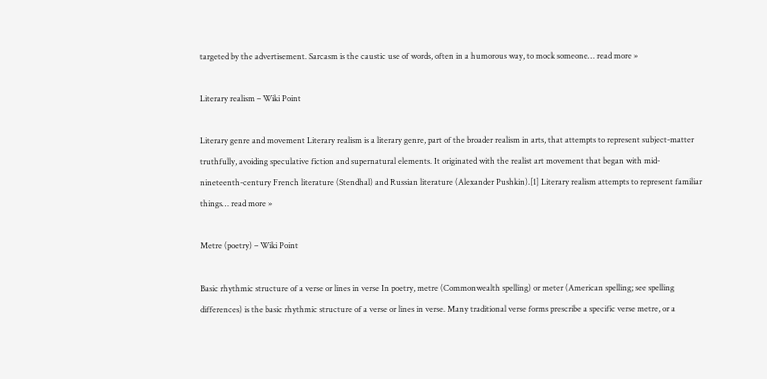targeted by the advertisement. Sarcasm is the caustic use of words, often in a humorous way, to mock someone… read more »

Literary realism – Wiki Point

Literary genre and movement Literary realism is a literary genre, part of the broader realism in arts, that attempts to represent subject-matter truthfully, avoiding speculative fiction and supernatural elements. It originated with the realist art movement that began with mid-nineteenth-century French literature (Stendhal) and Russian literature (Alexander Pushkin).[1] Literary realism attempts to represent familiar things… read more »

Metre (poetry) – Wiki Point

Basic rhythmic structure of a verse or lines in verse In poetry, metre (Commonwealth spelling) or meter (American spelling; see spelling differences) is the basic rhythmic structure of a verse or lines in verse. Many traditional verse forms prescribe a specific verse metre, or a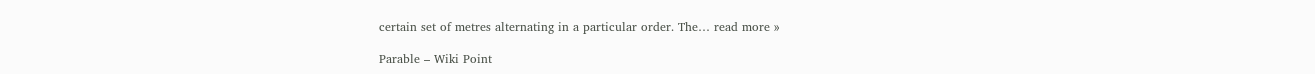certain set of metres alternating in a particular order. The… read more »

Parable – Wiki Point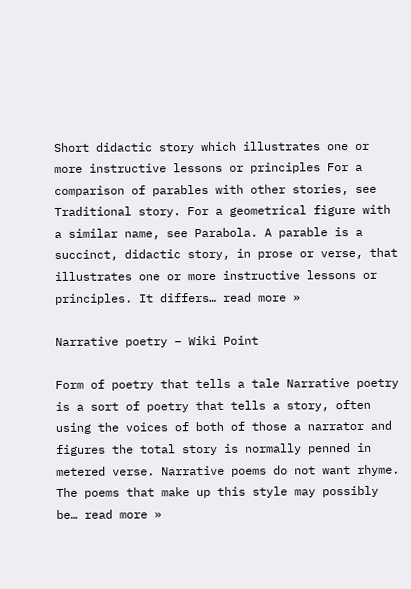Short didactic story which illustrates one or more instructive lessons or principles For a comparison of parables with other stories, see Traditional story. For a geometrical figure with a similar name, see Parabola. A parable is a succinct, didactic story, in prose or verse, that illustrates one or more instructive lessons or principles. It differs… read more »

Narrative poetry – Wiki Point

Form of poetry that tells a tale Narrative poetry is a sort of poetry that tells a story, often using the voices of both of those a narrator and figures the total story is normally penned in metered verse. Narrative poems do not want rhyme. The poems that make up this style may possibly be… read more »